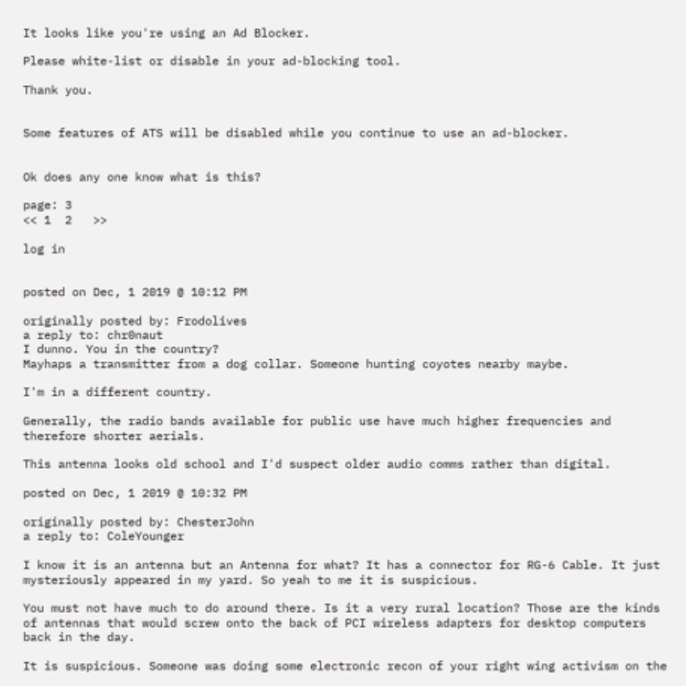It looks like you're using an Ad Blocker.

Please white-list or disable in your ad-blocking tool.

Thank you.


Some features of ATS will be disabled while you continue to use an ad-blocker.


Ok does any one know what is this?

page: 3
<< 1  2   >>

log in


posted on Dec, 1 2019 @ 10:12 PM

originally posted by: Frodolives
a reply to: chr0naut
I dunno. You in the country?
Mayhaps a transmitter from a dog collar. Someone hunting coyotes nearby maybe.

I'm in a different country.

Generally, the radio bands available for public use have much higher frequencies and therefore shorter aerials.

This antenna looks old school and I'd suspect older audio comms rather than digital.

posted on Dec, 1 2019 @ 10:32 PM

originally posted by: ChesterJohn
a reply to: ColeYounger

I know it is an antenna but an Antenna for what? It has a connector for RG-6 Cable. It just mysteriously appeared in my yard. So yeah to me it is suspicious.

You must not have much to do around there. Is it a very rural location? Those are the kinds of antennas that would screw onto the back of PCI wireless adapters for desktop computers back in the day.

It is suspicious. Someone was doing some electronic recon of your right wing activism on the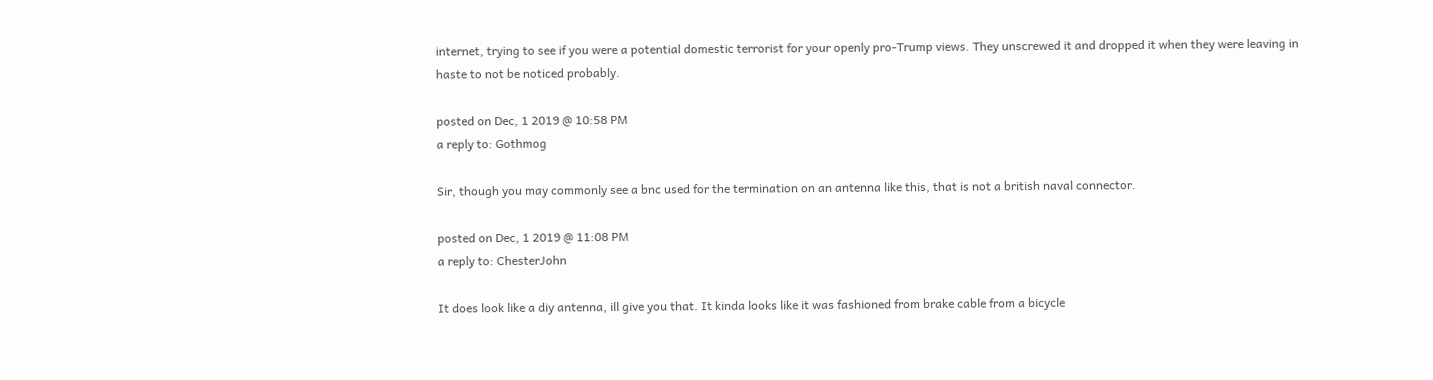internet, trying to see if you were a potential domestic terrorist for your openly pro-Trump views. They unscrewed it and dropped it when they were leaving in haste to not be noticed probably.

posted on Dec, 1 2019 @ 10:58 PM
a reply to: Gothmog

Sir, though you may commonly see a bnc used for the termination on an antenna like this, that is not a british naval connector.

posted on Dec, 1 2019 @ 11:08 PM
a reply to: ChesterJohn

It does look like a diy antenna, ill give you that. It kinda looks like it was fashioned from brake cable from a bicycle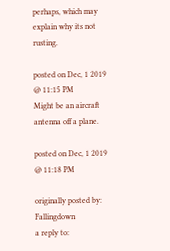perhaps, which may explain why its not rusting.

posted on Dec, 1 2019 @ 11:15 PM
Might be an aircraft antenna off a plane.

posted on Dec, 1 2019 @ 11:18 PM

originally posted by: Fallingdown
a reply to: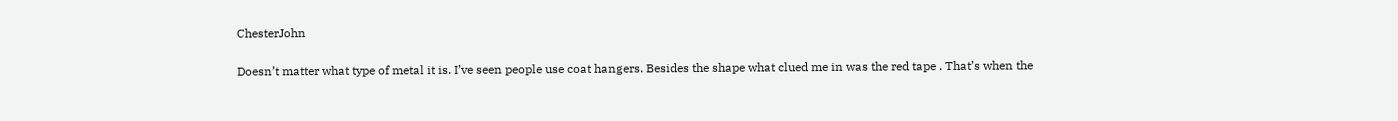ChesterJohn

Doesn’t matter what type of metal it is. I’ve seen people use coat hangers. Besides the shape what clued me in was the red tape . That’s when the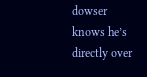dowser knows he’s directly over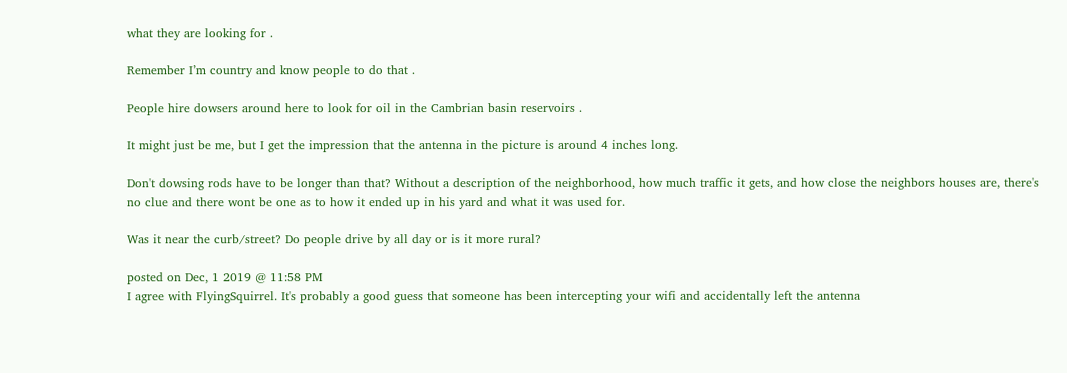what they are looking for .

Remember I’m country and know people to do that .

People hire dowsers around here to look for oil in the Cambrian basin reservoirs .

It might just be me, but I get the impression that the antenna in the picture is around 4 inches long.

Don't dowsing rods have to be longer than that? Without a description of the neighborhood, how much traffic it gets, and how close the neighbors houses are, there's no clue and there wont be one as to how it ended up in his yard and what it was used for.

Was it near the curb/street? Do people drive by all day or is it more rural?

posted on Dec, 1 2019 @ 11:58 PM
I agree with FlyingSquirrel. It's probably a good guess that someone has been intercepting your wifi and accidentally left the antenna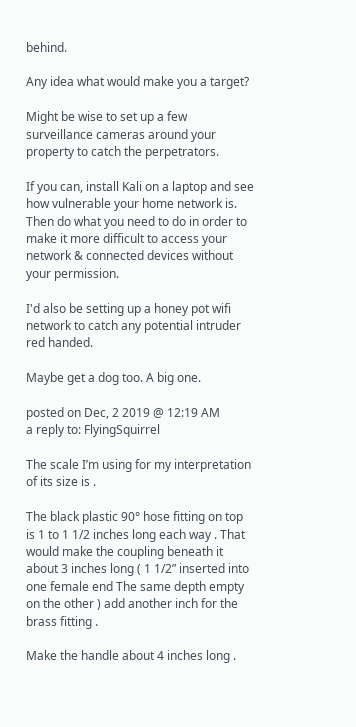behind.

Any idea what would make you a target?

Might be wise to set up a few surveillance cameras around your property to catch the perpetrators.

If you can, install Kali on a laptop and see how vulnerable your home network is. Then do what you need to do in order to make it more difficult to access your network & connected devices without your permission.

I'd also be setting up a honey pot wifi network to catch any potential intruder red handed.

Maybe get a dog too. A big one.

posted on Dec, 2 2019 @ 12:19 AM
a reply to: FlyingSquirrel

The scale I’m using for my interpretation of its size is .

The black plastic 90° hose fitting on top is 1 to 1 1/2 inches long each way . That would make the coupling beneath it about 3 inches long ( 1 1/2” inserted into one female end The same depth empty on the other ) add another inch for the brass fitting .

Make the handle about 4 inches long .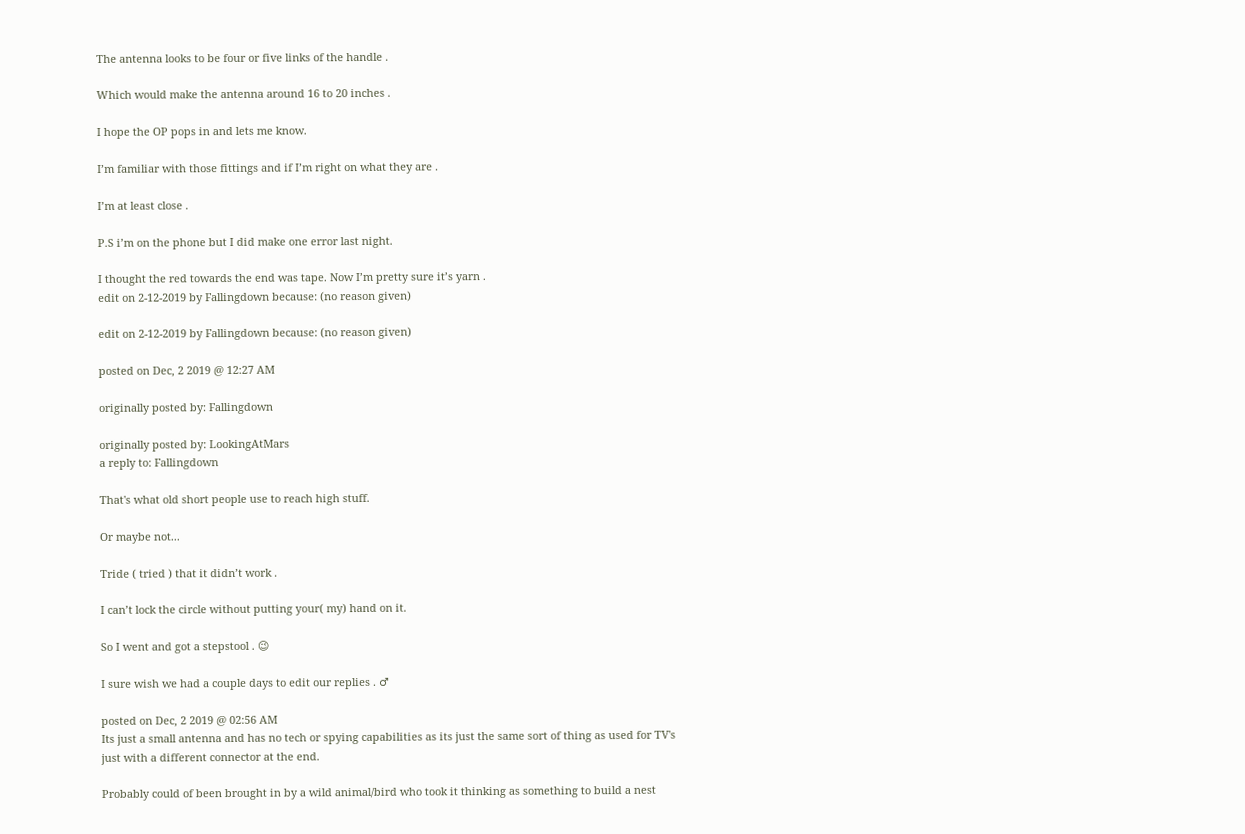The antenna looks to be four or five links of the handle .

Which would make the antenna around 16 to 20 inches .

I hope the OP pops in and lets me know.

I’m familiar with those fittings and if I’m right on what they are .

I’m at least close .

P.S i’m on the phone but I did make one error last night.

I thought the red towards the end was tape. Now I’m pretty sure it’s yarn .
edit on 2-12-2019 by Fallingdown because: (no reason given)

edit on 2-12-2019 by Fallingdown because: (no reason given)

posted on Dec, 2 2019 @ 12:27 AM

originally posted by: Fallingdown

originally posted by: LookingAtMars
a reply to: Fallingdown

That's what old short people use to reach high stuff.

Or maybe not...

Tride ( tried ) that it didn’t work .

I can’t lock the circle without putting your( my) hand on it.

So I went and got a stepstool . 😉

I sure wish we had a couple days to edit our replies . ♂

posted on Dec, 2 2019 @ 02:56 AM
Its just a small antenna and has no tech or spying capabilities as its just the same sort of thing as used for TV's just with a different connector at the end.

Probably could of been brought in by a wild animal/bird who took it thinking as something to build a nest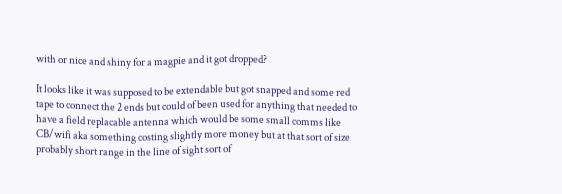with or nice and shiny for a magpie and it got dropped?

It looks like it was supposed to be extendable but got snapped and some red tape to connect the 2 ends but could of been used for anything that needed to have a field replacable antenna which would be some small comms like CB/wifi aka something costing slightly more money but at that sort of size probably short range in the line of sight sort of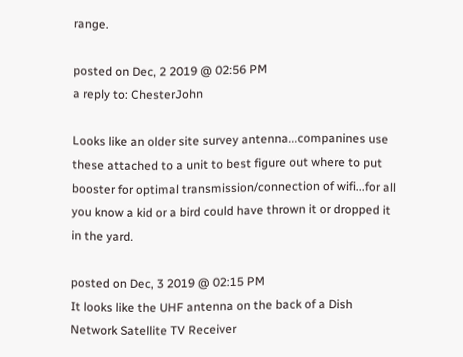range.

posted on Dec, 2 2019 @ 02:56 PM
a reply to: ChesterJohn

Looks like an older site survey antenna...companines use these attached to a unit to best figure out where to put booster for optimal transmission/connection of wifi...for all you know a kid or a bird could have thrown it or dropped it in the yard.

posted on Dec, 3 2019 @ 02:15 PM
It looks like the UHF antenna on the back of a Dish Network Satellite TV Receiver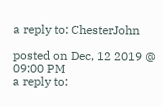a reply to: ChesterJohn

posted on Dec, 12 2019 @ 09:00 PM
a reply to: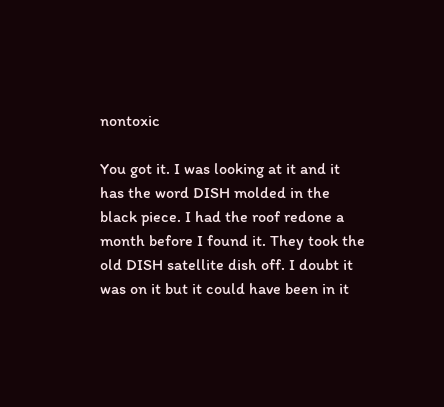nontoxic

You got it. I was looking at it and it has the word DISH molded in the black piece. I had the roof redone a month before I found it. They took the old DISH satellite dish off. I doubt it was on it but it could have been in it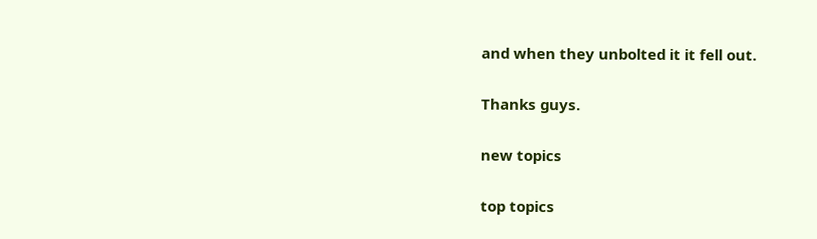and when they unbolted it it fell out.

Thanks guys.

new topics

top topics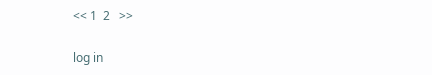<< 1  2   >>

log in